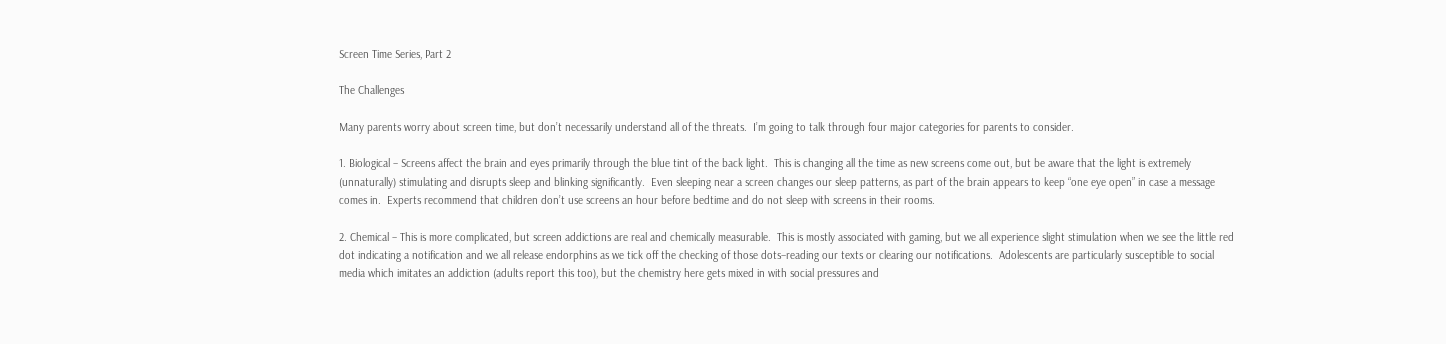Screen Time Series, Part 2

The Challenges

Many parents worry about screen time, but don’t necessarily understand all of the threats.  I’m going to talk through four major categories for parents to consider.

1. Biological – Screens affect the brain and eyes primarily through the blue tint of the back light.  This is changing all the time as new screens come out, but be aware that the light is extremely (unnaturally) stimulating and disrupts sleep and blinking significantly.  Even sleeping near a screen changes our sleep patterns, as part of the brain appears to keep “one eye open” in case a message comes in.  Experts recommend that children don’t use screens an hour before bedtime and do not sleep with screens in their rooms.

2. Chemical – This is more complicated, but screen addictions are real and chemically measurable.  This is mostly associated with gaming, but we all experience slight stimulation when we see the little red dot indicating a notification and we all release endorphins as we tick off the checking of those dots–reading our texts or clearing our notifications.  Adolescents are particularly susceptible to social media which imitates an addiction (adults report this too), but the chemistry here gets mixed in with social pressures and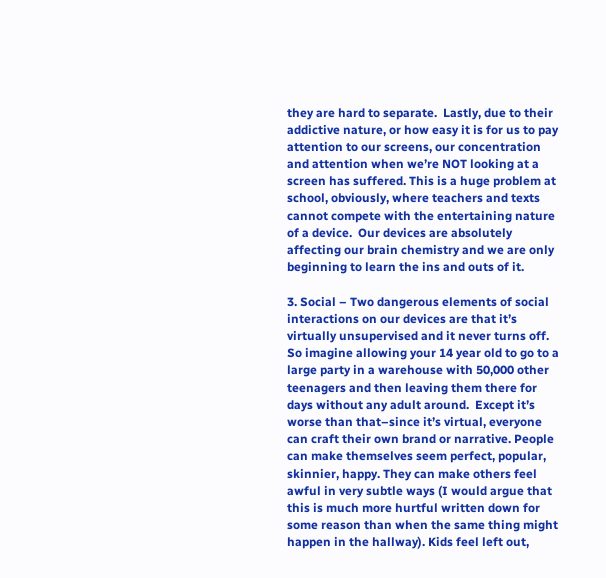they are hard to separate.  Lastly, due to their addictive nature, or how easy it is for us to pay attention to our screens, our concentration and attention when we’re NOT looking at a screen has suffered. This is a huge problem at school, obviously, where teachers and texts cannot compete with the entertaining nature of a device.  Our devices are absolutely affecting our brain chemistry and we are only beginning to learn the ins and outs of it.

3. Social – Two dangerous elements of social interactions on our devices are that it’s virtually unsupervised and it never turns off. So imagine allowing your 14 year old to go to a large party in a warehouse with 50,000 other teenagers and then leaving them there for days without any adult around.  Except it’s worse than that–since it’s virtual, everyone can craft their own brand or narrative. People can make themselves seem perfect, popular, skinnier, happy. They can make others feel awful in very subtle ways (I would argue that this is much more hurtful written down for some reason than when the same thing might happen in the hallway). Kids feel left out,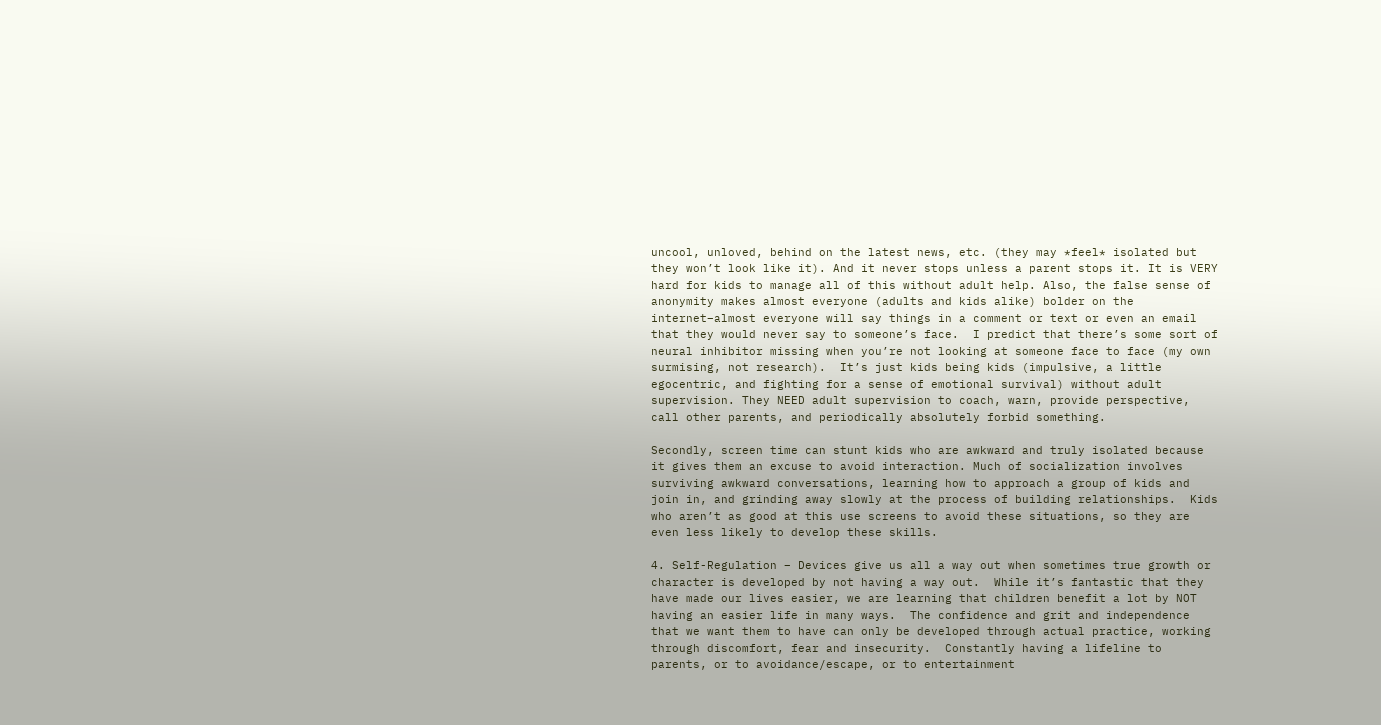uncool, unloved, behind on the latest news, etc. (they may *feel* isolated but they won’t look like it). And it never stops unless a parent stops it. It is VERY hard for kids to manage all of this without adult help. Also, the false sense of anonymity makes almost everyone (adults and kids alike) bolder on the internet–almost everyone will say things in a comment or text or even an email that they would never say to someone’s face.  I predict that there’s some sort of neural inhibitor missing when you’re not looking at someone face to face (my own surmising, not research).  It’s just kids being kids (impulsive, a little egocentric, and fighting for a sense of emotional survival) without adult supervision. They NEED adult supervision to coach, warn, provide perspective, call other parents, and periodically absolutely forbid something.

Secondly, screen time can stunt kids who are awkward and truly isolated because it gives them an excuse to avoid interaction. Much of socialization involves surviving awkward conversations, learning how to approach a group of kids and join in, and grinding away slowly at the process of building relationships.  Kids who aren’t as good at this use screens to avoid these situations, so they are even less likely to develop these skills.

4. Self-Regulation – Devices give us all a way out when sometimes true growth or character is developed by not having a way out.  While it’s fantastic that they have made our lives easier, we are learning that children benefit a lot by NOT having an easier life in many ways.  The confidence and grit and independence that we want them to have can only be developed through actual practice, working through discomfort, fear and insecurity.  Constantly having a lifeline to parents, or to avoidance/escape, or to entertainment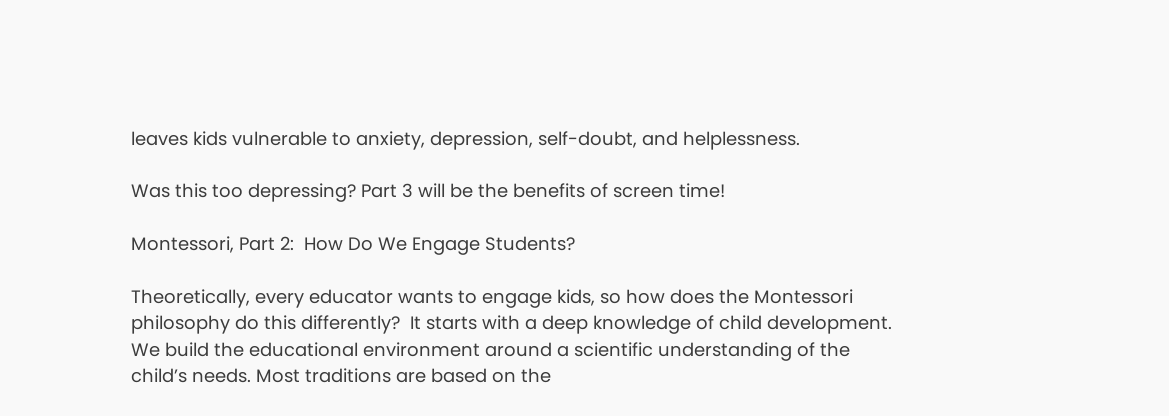leaves kids vulnerable to anxiety, depression, self-doubt, and helplessness.

Was this too depressing? Part 3 will be the benefits of screen time!

Montessori, Part 2:  How Do We Engage Students?

Theoretically, every educator wants to engage kids, so how does the Montessori philosophy do this differently?  It starts with a deep knowledge of child development.  We build the educational environment around a scientific understanding of the child’s needs. Most traditions are based on the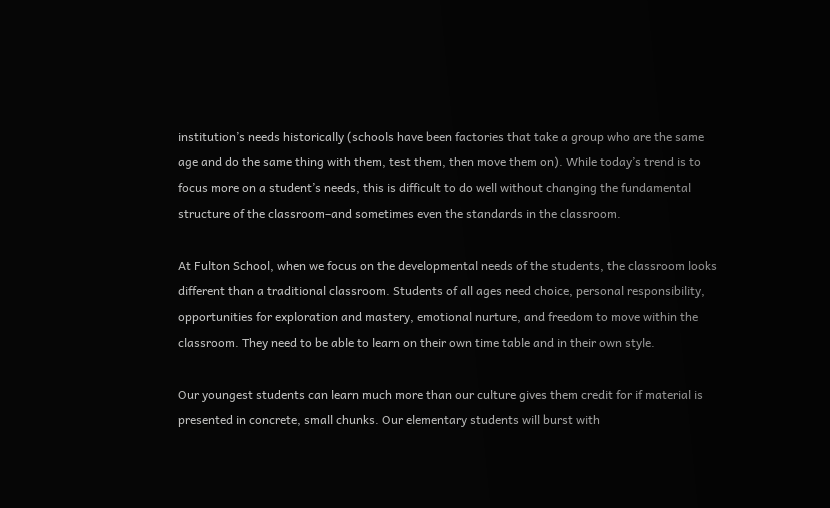institution’s needs historically (schools have been factories that take a group who are the same age and do the same thing with them, test them, then move them on). While today’s trend is to focus more on a student’s needs, this is difficult to do well without changing the fundamental structure of the classroom–and sometimes even the standards in the classroom.

At Fulton School, when we focus on the developmental needs of the students, the classroom looks different than a traditional classroom. Students of all ages need choice, personal responsibility, opportunities for exploration and mastery, emotional nurture, and freedom to move within the classroom. They need to be able to learn on their own time table and in their own style.

Our youngest students can learn much more than our culture gives them credit for if material is presented in concrete, small chunks. Our elementary students will burst with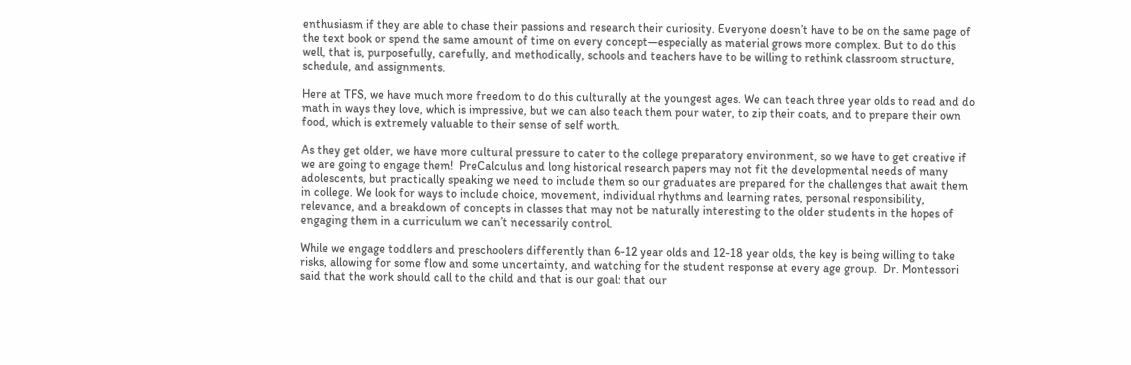enthusiasm if they are able to chase their passions and research their curiosity. Everyone doesn’t have to be on the same page of the text book or spend the same amount of time on every concept—especially as material grows more complex. But to do this well, that is, purposefully, carefully, and methodically, schools and teachers have to be willing to rethink classroom structure, schedule, and assignments.

Here at TFS, we have much more freedom to do this culturally at the youngest ages. We can teach three year olds to read and do math in ways they love, which is impressive, but we can also teach them pour water, to zip their coats, and to prepare their own food, which is extremely valuable to their sense of self worth.

As they get older, we have more cultural pressure to cater to the college preparatory environment, so we have to get creative if we are going to engage them!  PreCalculus and long historical research papers may not fit the developmental needs of many adolescents, but practically speaking we need to include them so our graduates are prepared for the challenges that await them in college. We look for ways to include choice, movement, individual rhythms and learning rates, personal responsibility, relevance, and a breakdown of concepts in classes that may not be naturally interesting to the older students in the hopes of engaging them in a curriculum we can’t necessarily control.

While we engage toddlers and preschoolers differently than 6-12 year olds and 12-18 year olds, the key is being willing to take risks, allowing for some flow and some uncertainty, and watching for the student response at every age group.  Dr. Montessori said that the work should call to the child and that is our goal: that our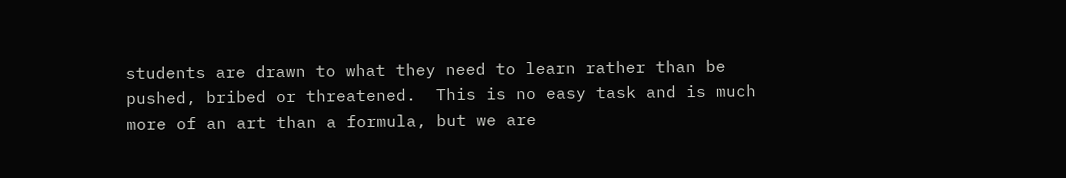students are drawn to what they need to learn rather than be pushed, bribed or threatened.  This is no easy task and is much more of an art than a formula, but we are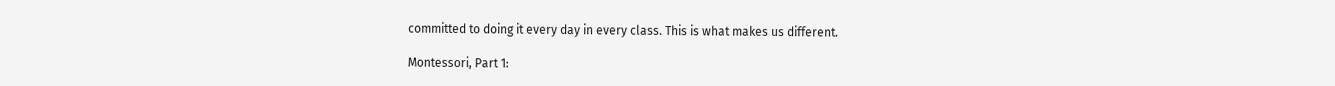committed to doing it every day in every class. This is what makes us different.

Montessori, Part 1: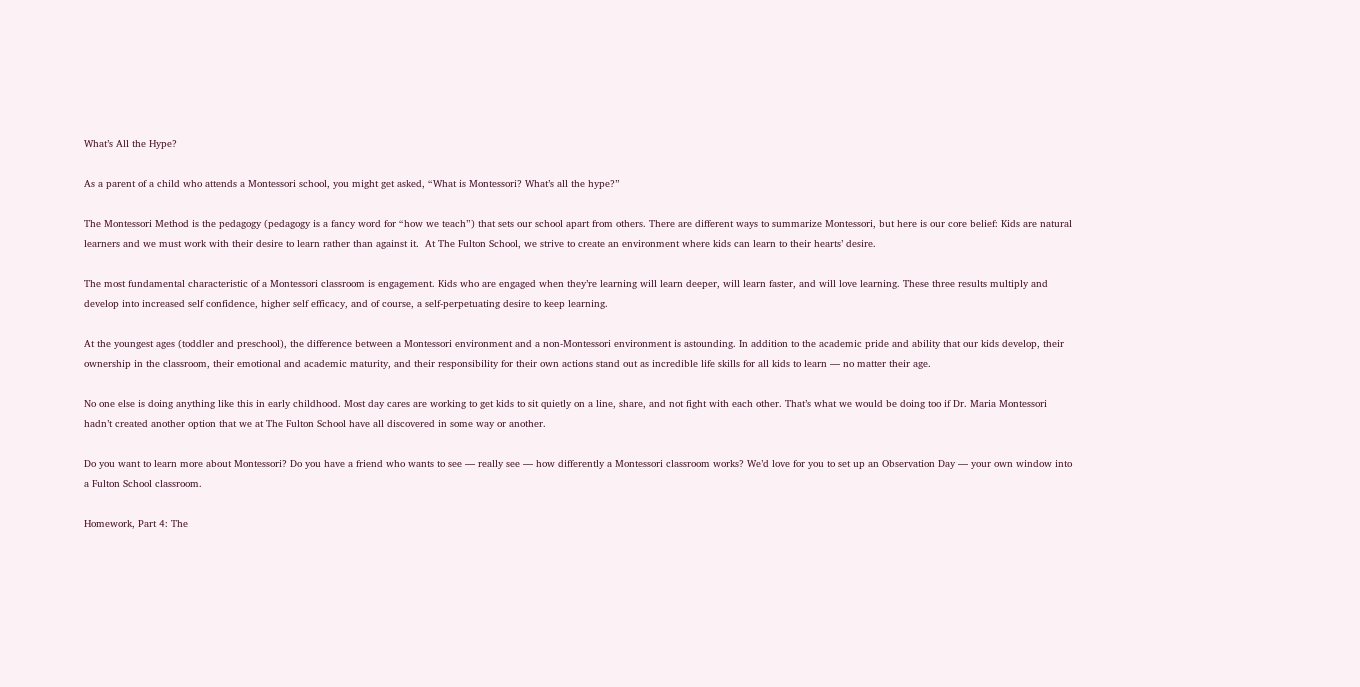What’s All the Hype?

As a parent of a child who attends a Montessori school, you might get asked, “What is Montessori? What’s all the hype?”

The Montessori Method is the pedagogy (pedagogy is a fancy word for “how we teach”) that sets our school apart from others. There are different ways to summarize Montessori, but here is our core belief: Kids are natural learners and we must work with their desire to learn rather than against it.  At The Fulton School, we strive to create an environment where kids can learn to their hearts’ desire.

The most fundamental characteristic of a Montessori classroom is engagement. Kids who are engaged when they’re learning will learn deeper, will learn faster, and will love learning. These three results multiply and develop into increased self confidence, higher self efficacy, and of course, a self-perpetuating desire to keep learning.

At the youngest ages (toddler and preschool), the difference between a Montessori environment and a non-Montessori environment is astounding. In addition to the academic pride and ability that our kids develop, their ownership in the classroom, their emotional and academic maturity, and their responsibility for their own actions stand out as incredible life skills for all kids to learn — no matter their age.

No one else is doing anything like this in early childhood. Most day cares are working to get kids to sit quietly on a line, share, and not fight with each other. That’s what we would be doing too if Dr. Maria Montessori hadn’t created another option that we at The Fulton School have all discovered in some way or another.

Do you want to learn more about Montessori? Do you have a friend who wants to see — really see — how differently a Montessori classroom works? We’d love for you to set up an Observation Day — your own window into a Fulton School classroom.

Homework, Part 4: The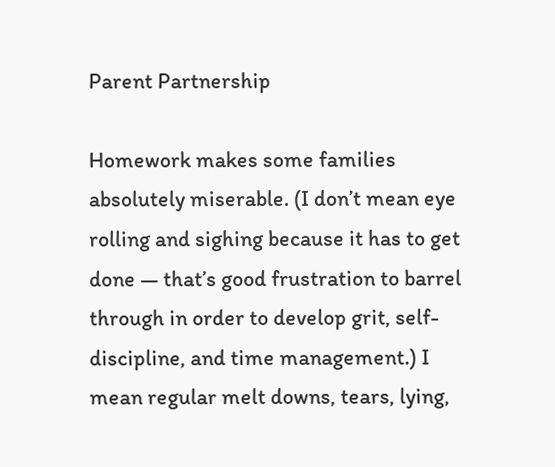Parent Partnership

Homework makes some families absolutely miserable. (I don’t mean eye rolling and sighing because it has to get done — that’s good frustration to barrel through in order to develop grit, self-discipline, and time management.) I mean regular melt downs, tears, lying,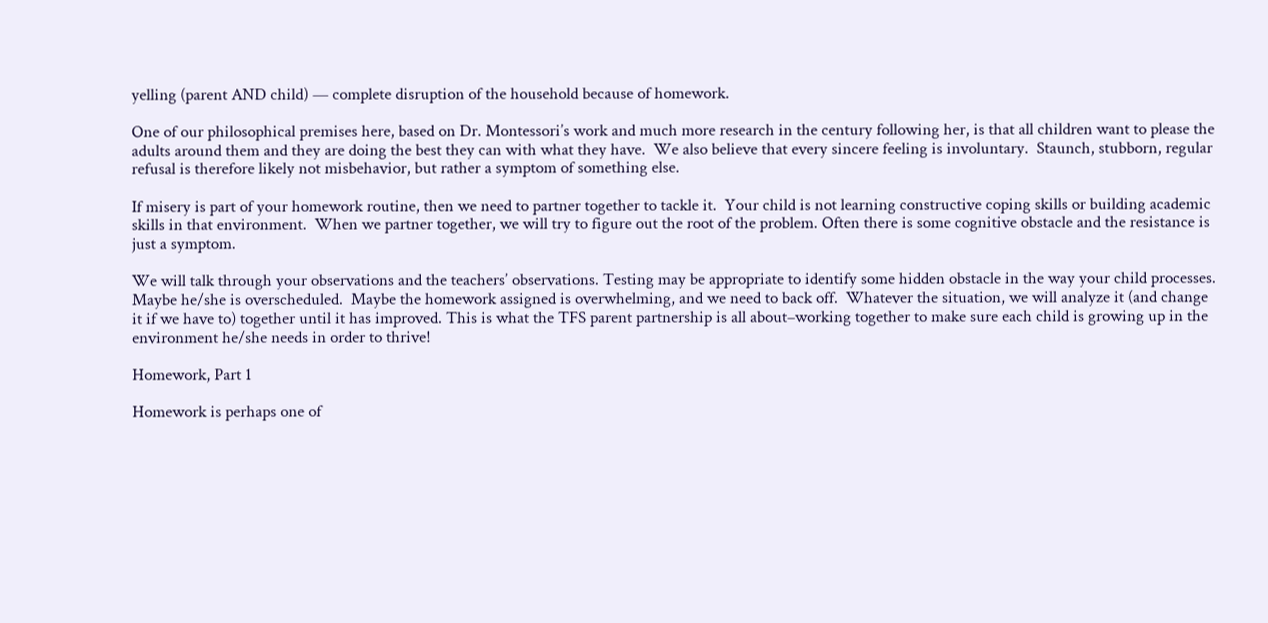yelling (parent AND child) — complete disruption of the household because of homework.

One of our philosophical premises here, based on Dr. Montessori’s work and much more research in the century following her, is that all children want to please the adults around them and they are doing the best they can with what they have.  We also believe that every sincere feeling is involuntary.  Staunch, stubborn, regular refusal is therefore likely not misbehavior, but rather a symptom of something else.

If misery is part of your homework routine, then we need to partner together to tackle it.  Your child is not learning constructive coping skills or building academic skills in that environment.  When we partner together, we will try to figure out the root of the problem. Often there is some cognitive obstacle and the resistance is just a symptom.

We will talk through your observations and the teachers’ observations. Testing may be appropriate to identify some hidden obstacle in the way your child processes. Maybe he/she is overscheduled.  Maybe the homework assigned is overwhelming, and we need to back off.  Whatever the situation, we will analyze it (and change it if we have to) together until it has improved. This is what the TFS parent partnership is all about–working together to make sure each child is growing up in the environment he/she needs in order to thrive!

Homework, Part 1

Homework is perhaps one of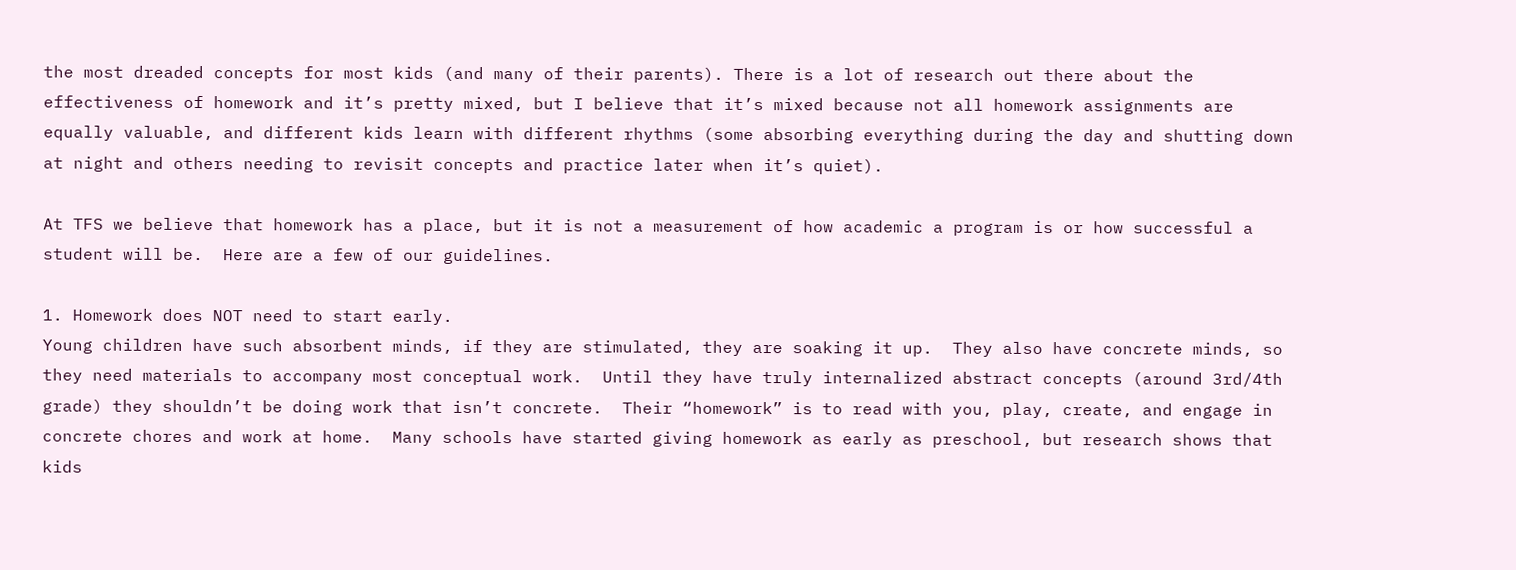the most dreaded concepts for most kids (and many of their parents). There is a lot of research out there about the effectiveness of homework and it’s pretty mixed, but I believe that it’s mixed because not all homework assignments are equally valuable, and different kids learn with different rhythms (some absorbing everything during the day and shutting down at night and others needing to revisit concepts and practice later when it’s quiet).

At TFS we believe that homework has a place, but it is not a measurement of how academic a program is or how successful a student will be.  Here are a few of our guidelines.

1. Homework does NOT need to start early.
Young children have such absorbent minds, if they are stimulated, they are soaking it up.  They also have concrete minds, so they need materials to accompany most conceptual work.  Until they have truly internalized abstract concepts (around 3rd/4th grade) they shouldn’t be doing work that isn’t concrete.  Their “homework” is to read with you, play, create, and engage in concrete chores and work at home.  Many schools have started giving homework as early as preschool, but research shows that kids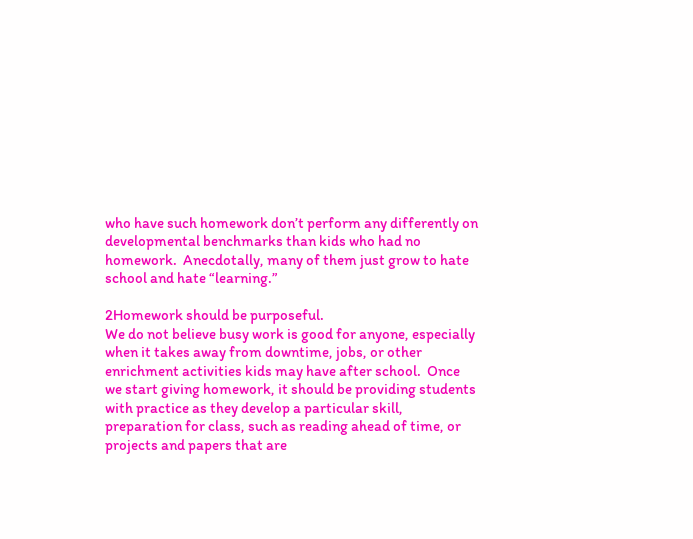who have such homework don’t perform any differently on developmental benchmarks than kids who had no homework.  Anecdotally, many of them just grow to hate school and hate “learning.”

2Homework should be purposeful.
We do not believe busy work is good for anyone, especially when it takes away from downtime, jobs, or other enrichment activities kids may have after school.  Once we start giving homework, it should be providing students with practice as they develop a particular skill, preparation for class, such as reading ahead of time, or projects and papers that are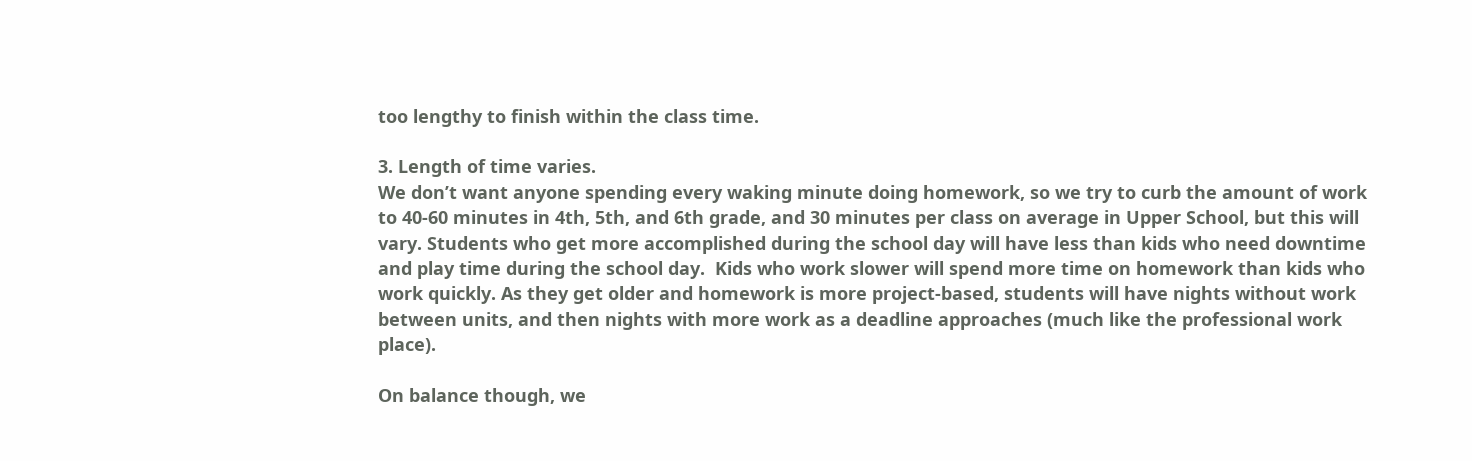too lengthy to finish within the class time.

3. Length of time varies.
We don’t want anyone spending every waking minute doing homework, so we try to curb the amount of work to 40-60 minutes in 4th, 5th, and 6th grade, and 30 minutes per class on average in Upper School, but this will vary. Students who get more accomplished during the school day will have less than kids who need downtime and play time during the school day.  Kids who work slower will spend more time on homework than kids who work quickly. As they get older and homework is more project-based, students will have nights without work between units, and then nights with more work as a deadline approaches (much like the professional work place).

On balance though, we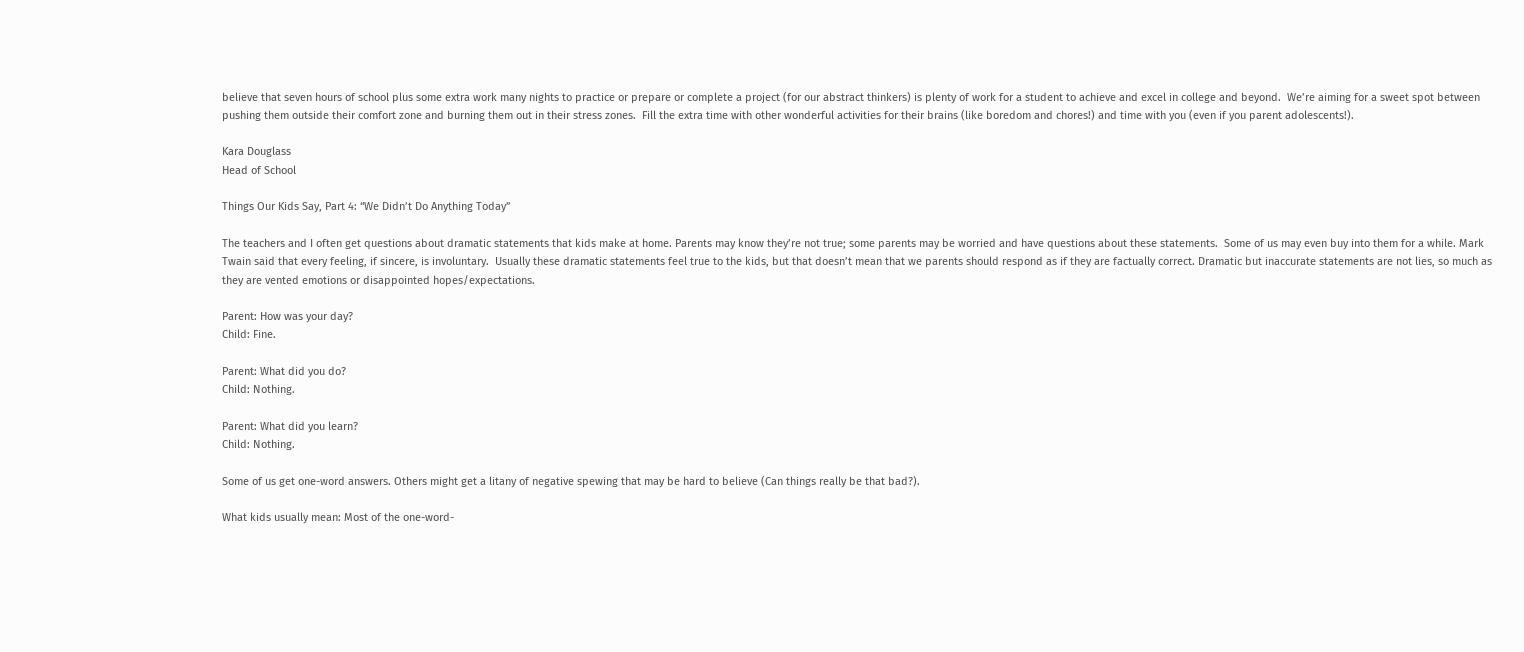believe that seven hours of school plus some extra work many nights to practice or prepare or complete a project (for our abstract thinkers) is plenty of work for a student to achieve and excel in college and beyond.  We’re aiming for a sweet spot between pushing them outside their comfort zone and burning them out in their stress zones.  Fill the extra time with other wonderful activities for their brains (like boredom and chores!) and time with you (even if you parent adolescents!).

Kara Douglass
Head of School

Things Our Kids Say, Part 4: “We Didn’t Do Anything Today”

The teachers and I often get questions about dramatic statements that kids make at home. Parents may know they’re not true; some parents may be worried and have questions about these statements.  Some of us may even buy into them for a while. Mark Twain said that every feeling, if sincere, is involuntary.  Usually these dramatic statements feel true to the kids, but that doesn’t mean that we parents should respond as if they are factually correct. Dramatic but inaccurate statements are not lies, so much as they are vented emotions or disappointed hopes/expectations.

Parent: How was your day?
Child: Fine.

Parent: What did you do?
Child: Nothing.

Parent: What did you learn?
Child: Nothing.

Some of us get one-word answers. Others might get a litany of negative spewing that may be hard to believe (Can things really be that bad?).

What kids usually mean: Most of the one-word-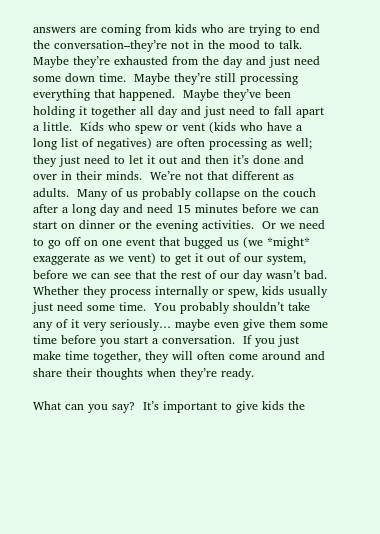answers are coming from kids who are trying to end the conversation–they’re not in the mood to talk.  Maybe they’re exhausted from the day and just need some down time.  Maybe they’re still processing everything that happened.  Maybe they’ve been holding it together all day and just need to fall apart a little.  Kids who spew or vent (kids who have a long list of negatives) are often processing as well; they just need to let it out and then it’s done and over in their minds.  We’re not that different as adults.  Many of us probably collapse on the couch after a long day and need 15 minutes before we can start on dinner or the evening activities.  Or we need to go off on one event that bugged us (we *might* exaggerate as we vent) to get it out of our system, before we can see that the rest of our day wasn’t bad.  Whether they process internally or spew, kids usually just need some time.  You probably shouldn’t take any of it very seriously… maybe even give them some time before you start a conversation.  If you just make time together, they will often come around and share their thoughts when they’re ready.

What can you say?  It’s important to give kids the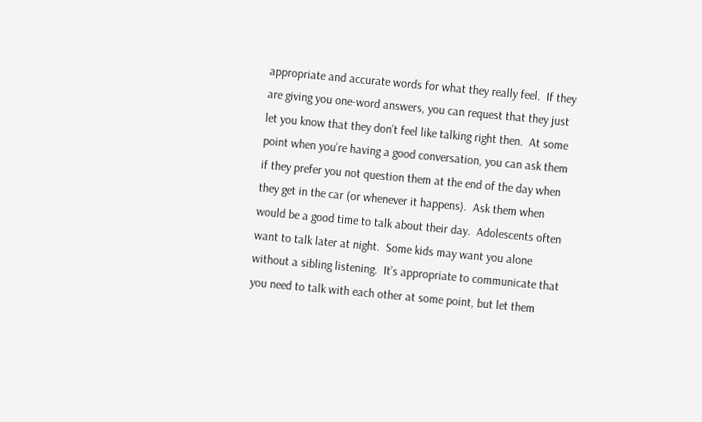appropriate and accurate words for what they really feel.  If they are giving you one-word answers, you can request that they just let you know that they don’t feel like talking right then.  At some point when you’re having a good conversation, you can ask them if they prefer you not question them at the end of the day when they get in the car (or whenever it happens).  Ask them when would be a good time to talk about their day.  Adolescents often want to talk later at night.  Some kids may want you alone without a sibling listening.  It’s appropriate to communicate that you need to talk with each other at some point, but let them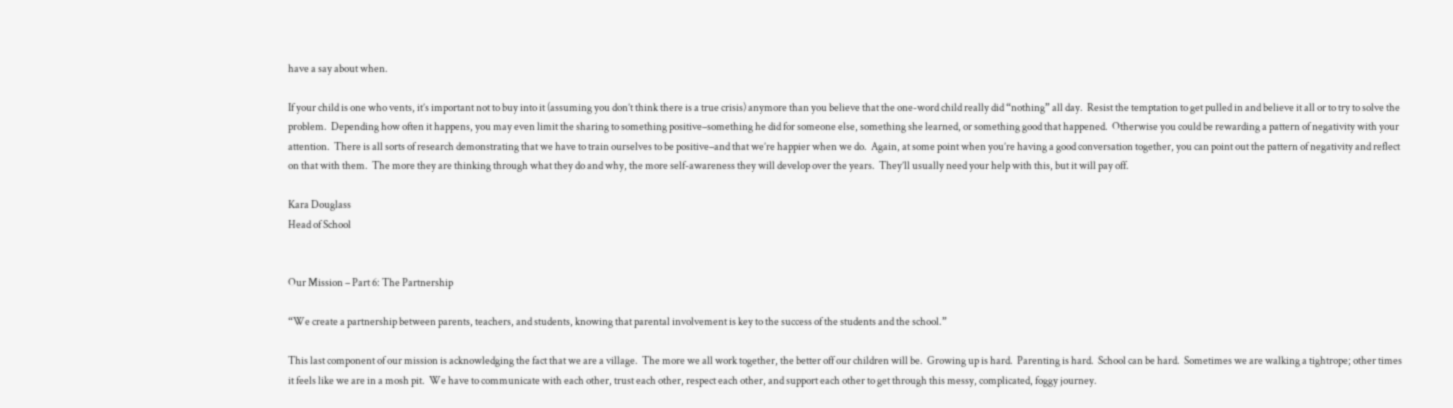have a say about when.

If your child is one who vents, it’s important not to buy into it (assuming you don’t think there is a true crisis) anymore than you believe that the one-word child really did “nothing” all day.  Resist the temptation to get pulled in and believe it all or to try to solve the problem.  Depending how often it happens, you may even limit the sharing to something positive–something he did for someone else, something she learned, or something good that happened.  Otherwise you could be rewarding a pattern of negativity with your attention.  There is all sorts of research demonstrating that we have to train ourselves to be positive–and that we’re happier when we do.  Again, at some point when you’re having a good conversation together, you can point out the pattern of negativity and reflect on that with them.  The more they are thinking through what they do and why, the more self-awareness they will develop over the years.  They’ll usually need your help with this, but it will pay off.

Kara Douglass
Head of School


Our Mission – Part 6: The Partnership

“We create a partnership between parents, teachers, and students, knowing that parental involvement is key to the success of the students and the school.”

This last component of our mission is acknowledging the fact that we are a village.  The more we all work together, the better off our children will be.  Growing up is hard.  Parenting is hard.  School can be hard.  Sometimes we are walking a tightrope; other times it feels like we are in a mosh pit.  We have to communicate with each other, trust each other, respect each other, and support each other to get through this messy, complicated, foggy journey.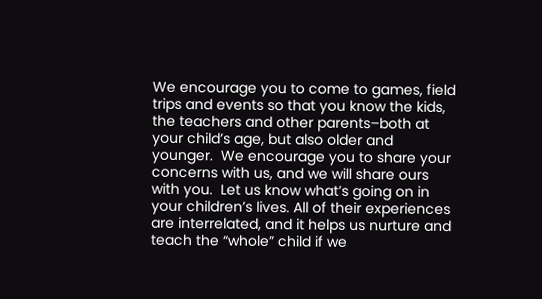We encourage you to come to games, field trips and events so that you know the kids, the teachers and other parents–both at your child’s age, but also older and younger.  We encourage you to share your concerns with us, and we will share ours with you.  Let us know what’s going on in your children’s lives. All of their experiences are interrelated, and it helps us nurture and teach the “whole” child if we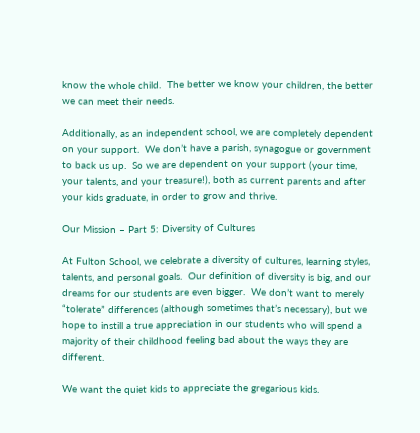know the whole child.  The better we know your children, the better we can meet their needs.

Additionally, as an independent school, we are completely dependent on your support.  We don’t have a parish, synagogue or government to back us up.  So we are dependent on your support (your time, your talents, and your treasure!), both as current parents and after your kids graduate, in order to grow and thrive.

Our Mission – Part 5: Diversity of Cultures

At Fulton School, we celebrate a diversity of cultures, learning styles, talents, and personal goals.  Our definition of diversity is big, and our dreams for our students are even bigger.  We don’t want to merely “tolerate” differences (although sometimes that’s necessary), but we hope to instill a true appreciation in our students who will spend a majority of their childhood feeling bad about the ways they are different.

We want the quiet kids to appreciate the gregarious kids.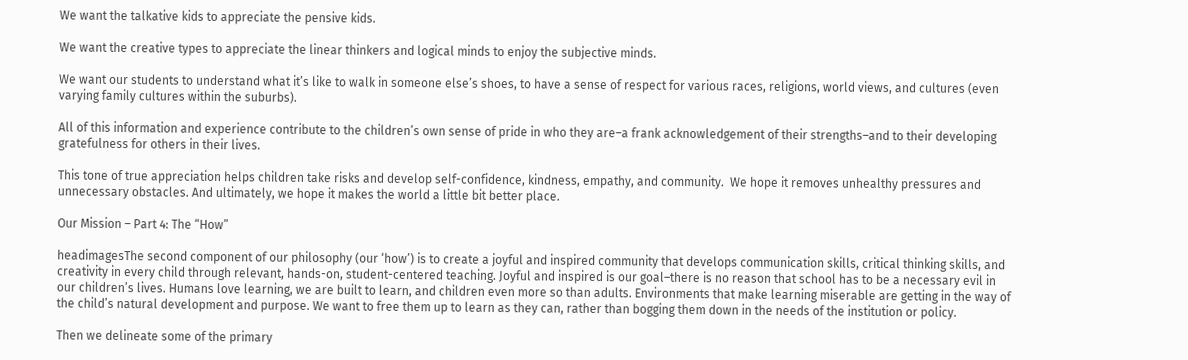We want the talkative kids to appreciate the pensive kids.

We want the creative types to appreciate the linear thinkers and logical minds to enjoy the subjective minds.

We want our students to understand what it’s like to walk in someone else’s shoes, to have a sense of respect for various races, religions, world views, and cultures (even varying family cultures within the suburbs).

All of this information and experience contribute to the children’s own sense of pride in who they are–a frank acknowledgement of their strengths–and to their developing gratefulness for others in their lives.

This tone of true appreciation helps children take risks and develop self-confidence, kindness, empathy, and community.  We hope it removes unhealthy pressures and unnecessary obstacles. And ultimately, we hope it makes the world a little bit better place.

Our Mission – Part 4: The “How”

headimagesThe second component of our philosophy (our ‘how’) is to create a joyful and inspired community that develops communication skills, critical thinking skills, and creativity in every child through relevant, hands-on, student-centered teaching. Joyful and inspired is our goal–there is no reason that school has to be a necessary evil in our children’s lives. Humans love learning, we are built to learn, and children even more so than adults. Environments that make learning miserable are getting in the way of the child’s natural development and purpose. We want to free them up to learn as they can, rather than bogging them down in the needs of the institution or policy.

Then we delineate some of the primary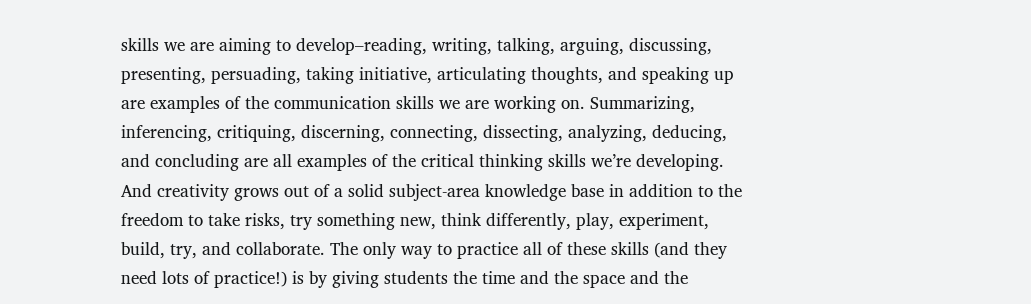skills we are aiming to develop–reading, writing, talking, arguing, discussing, presenting, persuading, taking initiative, articulating thoughts, and speaking up are examples of the communication skills we are working on. Summarizing, inferencing, critiquing, discerning, connecting, dissecting, analyzing, deducing, and concluding are all examples of the critical thinking skills we’re developing. And creativity grows out of a solid subject-area knowledge base in addition to the freedom to take risks, try something new, think differently, play, experiment, build, try, and collaborate. The only way to practice all of these skills (and they need lots of practice!) is by giving students the time and the space and the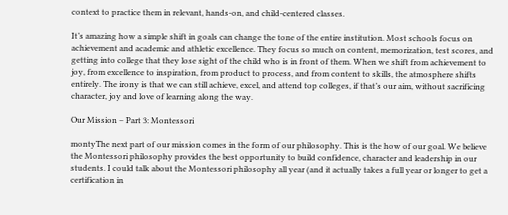context to practice them in relevant, hands-on, and child-centered classes.

It’s amazing how a simple shift in goals can change the tone of the entire institution. Most schools focus on achievement and academic and athletic excellence. They focus so much on content, memorization, test scores, and getting into college that they lose sight of the child who is in front of them. When we shift from achievement to joy, from excellence to inspiration, from product to process, and from content to skills, the atmosphere shifts entirely. The irony is that we can still achieve, excel, and attend top colleges, if that’s our aim, without sacrificing character, joy and love of learning along the way.

Our Mission – Part 3: Montessori

montyThe next part of our mission comes in the form of our philosophy. This is the how of our goal. We believe the Montessori philosophy provides the best opportunity to build confidence, character and leadership in our students. I could talk about the Montessori philosophy all year (and it actually takes a full year or longer to get a certification in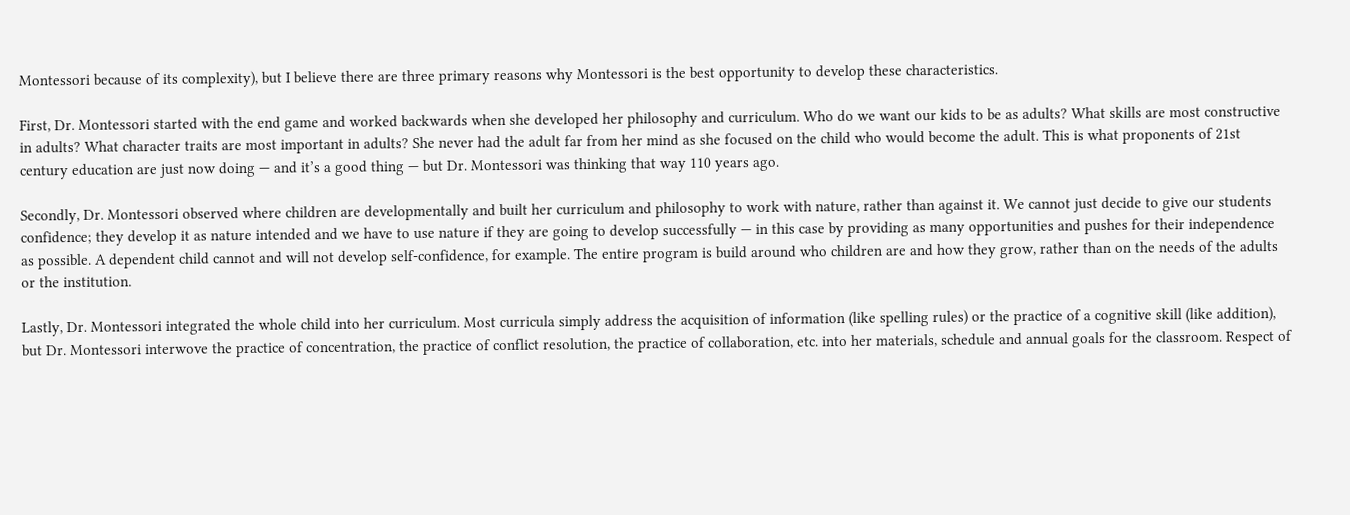Montessori because of its complexity), but I believe there are three primary reasons why Montessori is the best opportunity to develop these characteristics.

First, Dr. Montessori started with the end game and worked backwards when she developed her philosophy and curriculum. Who do we want our kids to be as adults? What skills are most constructive in adults? What character traits are most important in adults? She never had the adult far from her mind as she focused on the child who would become the adult. This is what proponents of 21st century education are just now doing — and it’s a good thing — but Dr. Montessori was thinking that way 110 years ago.

Secondly, Dr. Montessori observed where children are developmentally and built her curriculum and philosophy to work with nature, rather than against it. We cannot just decide to give our students confidence; they develop it as nature intended and we have to use nature if they are going to develop successfully — in this case by providing as many opportunities and pushes for their independence as possible. A dependent child cannot and will not develop self-confidence, for example. The entire program is build around who children are and how they grow, rather than on the needs of the adults or the institution.

Lastly, Dr. Montessori integrated the whole child into her curriculum. Most curricula simply address the acquisition of information (like spelling rules) or the practice of a cognitive skill (like addition), but Dr. Montessori interwove the practice of concentration, the practice of conflict resolution, the practice of collaboration, etc. into her materials, schedule and annual goals for the classroom. Respect of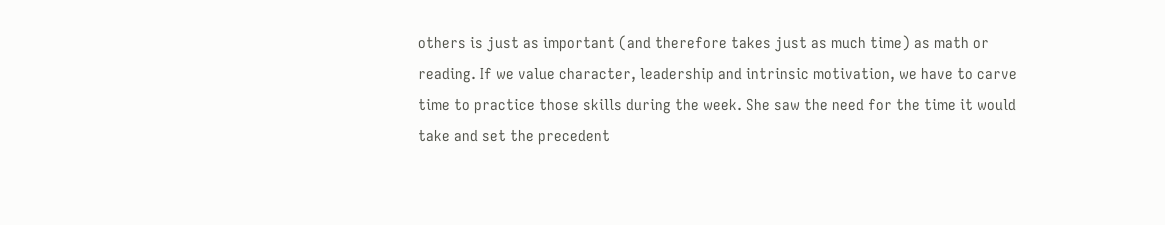others is just as important (and therefore takes just as much time) as math or reading. If we value character, leadership and intrinsic motivation, we have to carve time to practice those skills during the week. She saw the need for the time it would take and set the precedent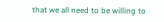that we all need to be willing to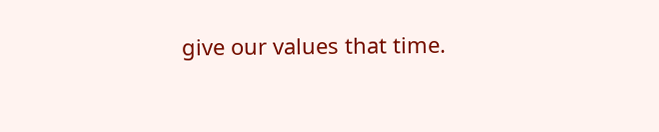give our values that time.